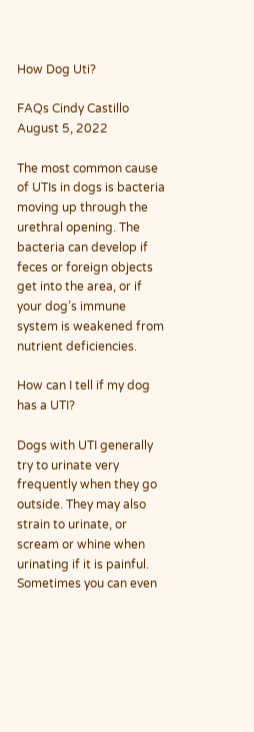How Dog Uti?

FAQs Cindy Castillo August 5, 2022

The most common cause of UTIs in dogs is bacteria moving up through the urethral opening. The bacteria can develop if feces or foreign objects get into the area, or if your dog’s immune system is weakened from nutrient deficiencies.

How can I tell if my dog has a UTI?

Dogs with UTI generally try to urinate very frequently when they go outside. They may also strain to urinate, or scream or whine when urinating if it is painful. Sometimes you can even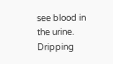see blood in the urine. Dripping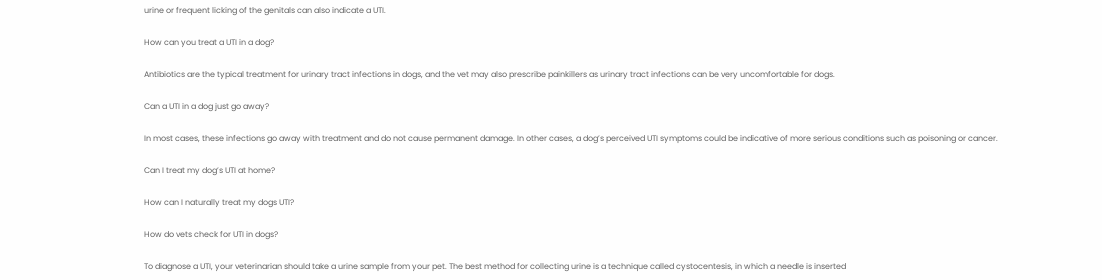urine or frequent licking of the genitals can also indicate a UTI.

How can you treat a UTI in a dog?

Antibiotics are the typical treatment for urinary tract infections in dogs, and the vet may also prescribe painkillers as urinary tract infections can be very uncomfortable for dogs.

Can a UTI in a dog just go away?

In most cases, these infections go away with treatment and do not cause permanent damage. In other cases, a dog’s perceived UTI symptoms could be indicative of more serious conditions such as poisoning or cancer.

Can I treat my dog’s UTI at home?

How can I naturally treat my dogs UTI?

How do vets check for UTI in dogs?

To diagnose a UTI, your veterinarian should take a urine sample from your pet. The best method for collecting urine is a technique called cystocentesis, in which a needle is inserted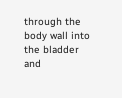through the body wall into the bladder and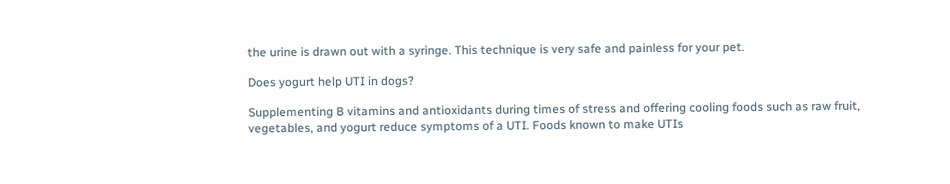the urine is drawn out with a syringe. This technique is very safe and painless for your pet.

Does yogurt help UTI in dogs?

Supplementing B vitamins and antioxidants during times of stress and offering cooling foods such as raw fruit, vegetables, and yogurt reduce symptoms of a UTI. Foods known to make UTIs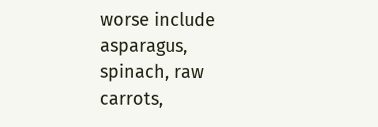worse include asparagus, spinach, raw carrots,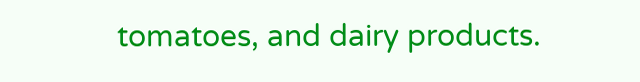tomatoes, and dairy products.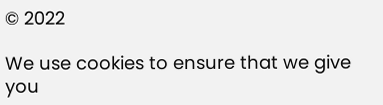© 2022

We use cookies to ensure that we give you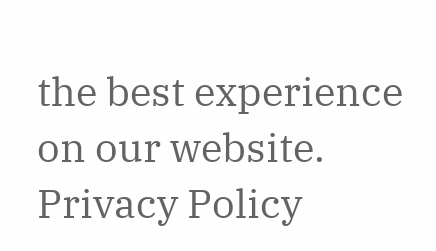the best experience on our website.
Privacy Policy